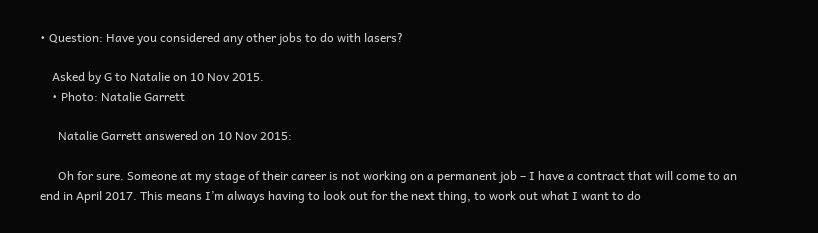• Question: Have you considered any other jobs to do with lasers?

    Asked by G to Natalie on 10 Nov 2015.
    • Photo: Natalie Garrett

      Natalie Garrett answered on 10 Nov 2015:

      Oh for sure. Someone at my stage of their career is not working on a permanent job – I have a contract that will come to an end in April 2017. This means I’m always having to look out for the next thing, to work out what I want to do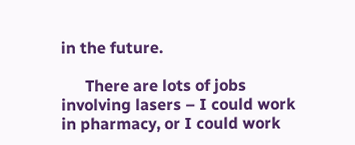in the future.

      There are lots of jobs involving lasers – I could work in pharmacy, or I could work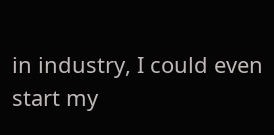in industry, I could even start my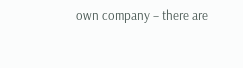own company – there are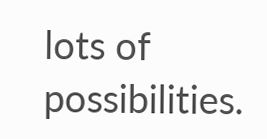lots of possibilities.